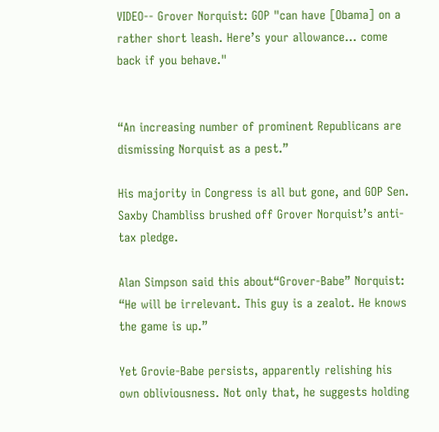VIDEO-- Grover Norquist: GOP "can have [Obama] on a rather short leash. Here’s your allowance... come back if you behave."


“An increasing number of prominent Republicans are dismissing Norquist as a pest.”

His majority in Congress is all but gone, and GOP Sen. Saxby Chambliss brushed off Grover Norquist’s anti-tax pledge.

Alan Simpson said this about“Grover-Babe” Norquist: “He will be irrelevant. This guy is a zealot. He knows the game is up.”

Yet Grovie-Babe persists, apparently relishing his own obliviousness. Not only that, he suggests holding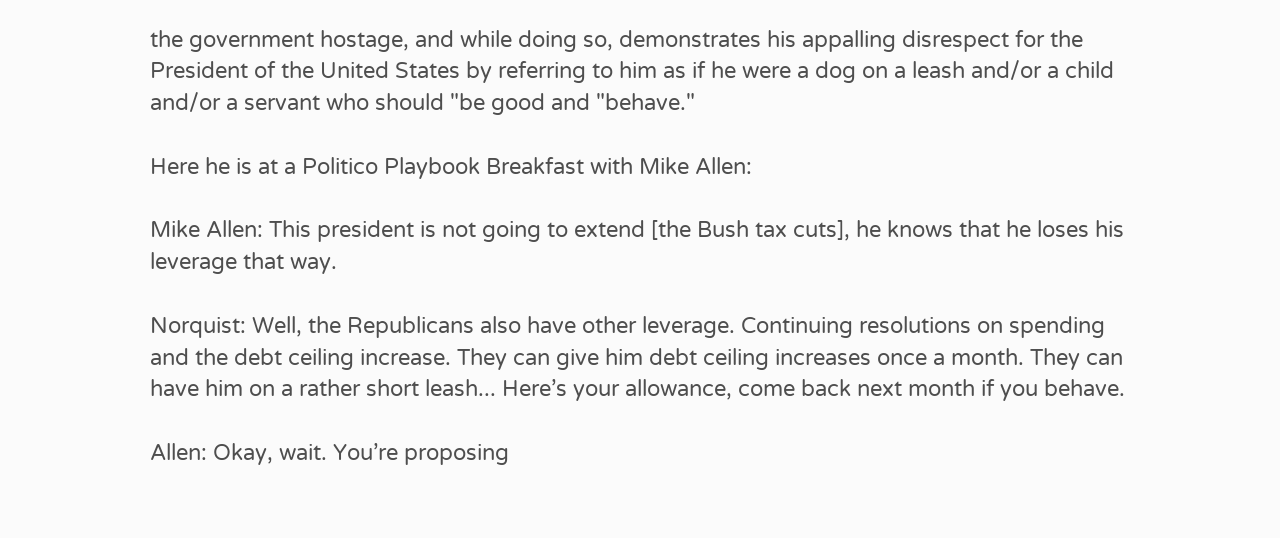the government hostage, and while doing so, demonstrates his appalling disrespect for the President of the United States by referring to him as if he were a dog on a leash and/or a child and/or a servant who should "be good and "behave."

Here he is at a Politico Playbook Breakfast with Mike Allen:

Mike Allen: This president is not going to extend [the Bush tax cuts], he knows that he loses his leverage that way.

Norquist: Well, the Republicans also have other leverage. Continuing resolutions on spending and the debt ceiling increase. They can give him debt ceiling increases once a month. They can have him on a rather short leash... Here’s your allowance, come back next month if you behave.

Allen: Okay, wait. You’re proposing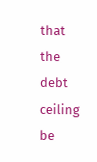that the debt ceiling be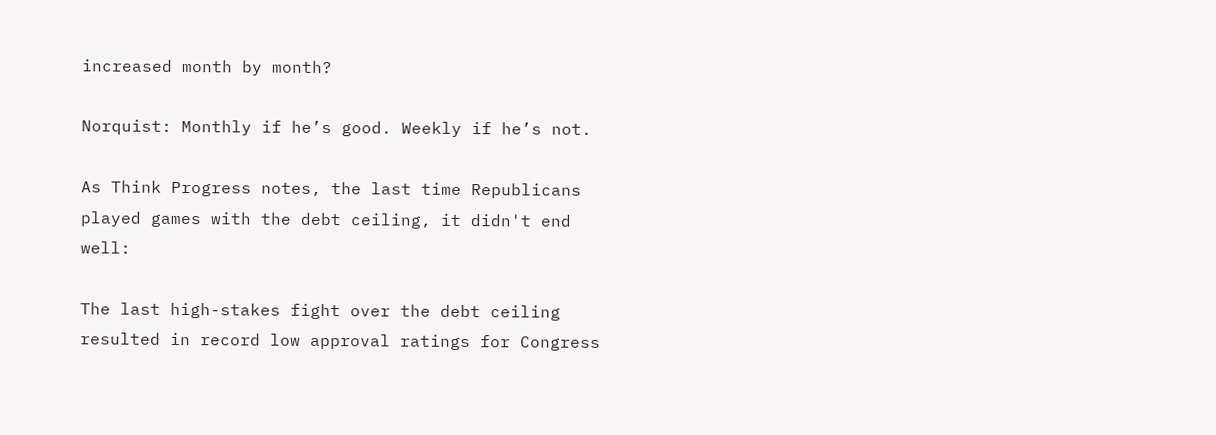increased month by month?

Norquist: Monthly if he’s good. Weekly if he’s not.

As Think Progress notes, the last time Republicans played games with the debt ceiling, it didn't end well:

The last high-stakes fight over the debt ceiling resulted in record low approval ratings for Congress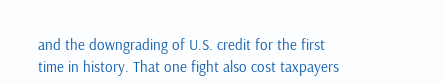and the downgrading of U.S. credit for the first time in history. That one fight also cost taxpayers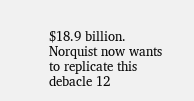$18.9 billion. Norquist now wants to replicate this debacle 12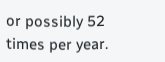or possibly 52 times per year.